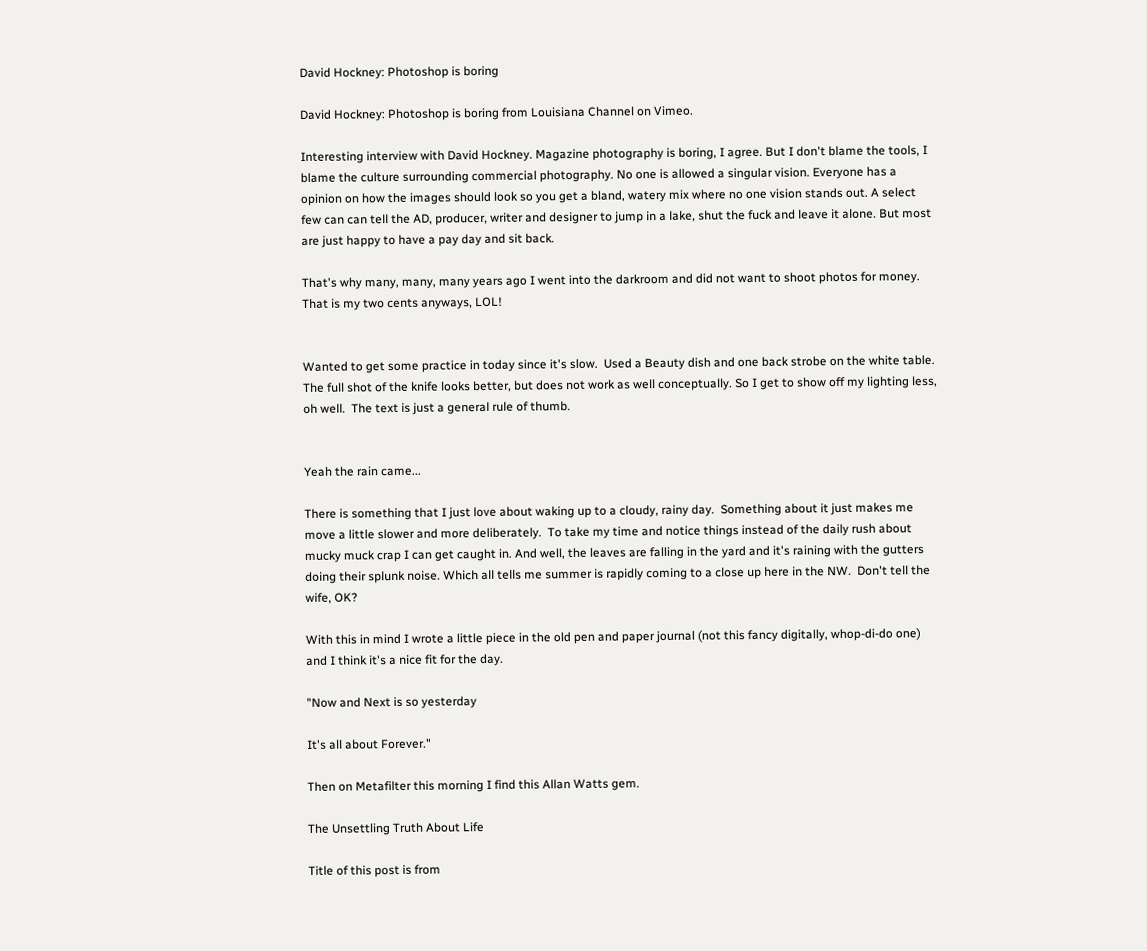David Hockney: Photoshop is boring

David Hockney: Photoshop is boring from Louisiana Channel on Vimeo.

Interesting interview with David Hockney. Magazine photography is boring, I agree. But I don't blame the tools, I blame the culture surrounding commercial photography. No one is allowed a singular vision. Everyone has a opinion on how the images should look so you get a bland, watery mix where no one vision stands out. A select few can can tell the AD, producer, writer and designer to jump in a lake, shut the fuck and leave it alone. But most are just happy to have a pay day and sit back.

That's why many, many, many years ago I went into the darkroom and did not want to shoot photos for money. That is my two cents anyways, LOL!


Wanted to get some practice in today since it's slow.  Used a Beauty dish and one back strobe on the white table.  The full shot of the knife looks better, but does not work as well conceptually. So I get to show off my lighting less, oh well.  The text is just a general rule of thumb.


Yeah the rain came...

There is something that I just love about waking up to a cloudy, rainy day.  Something about it just makes me move a little slower and more deliberately.  To take my time and notice things instead of the daily rush about mucky muck crap I can get caught in. And well, the leaves are falling in the yard and it's raining with the gutters doing their splunk noise. Which all tells me summer is rapidly coming to a close up here in the NW.  Don't tell the wife, OK?

With this in mind I wrote a little piece in the old pen and paper journal (not this fancy digitally, whop-di-do one) and I think it's a nice fit for the day.

"Now and Next is so yesterday

It's all about Forever."

Then on Metafilter this morning I find this Allan Watts gem.

The Unsettling Truth About Life

Title of this post is from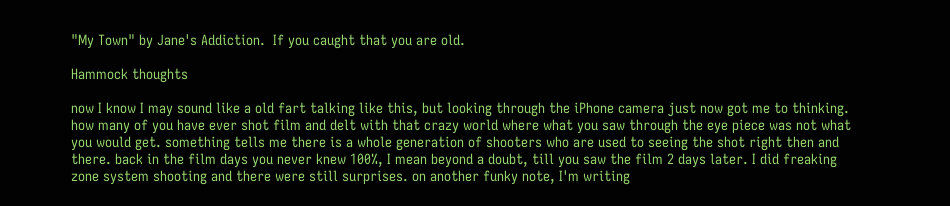"My Town" by Jane's Addiction.  If you caught that you are old.

Hammock thoughts

now I know I may sound like a old fart talking like this, but looking through the iPhone camera just now got me to thinking. how many of you have ever shot film and delt with that crazy world where what you saw through the eye piece was not what you would get. something tells me there is a whole generation of shooters who are used to seeing the shot right then and there. back in the film days you never knew 100%, I mean beyond a doubt, till you saw the film 2 days later. I did freaking zone system shooting and there were still surprises. on another funky note, I'm writing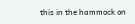this in the hammock on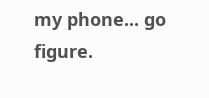my phone... go figure.